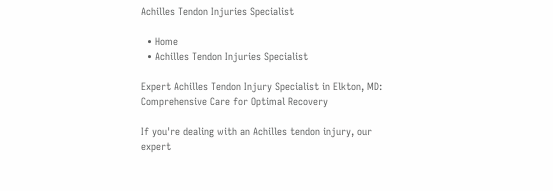Achilles Tendon Injuries Specialist

  • Home
  • Achilles Tendon Injuries Specialist

Expert Achilles Tendon Injury Specialist in Elkton, MD: Comprehensive Care for Optimal Recovery

If you're dealing with an Achilles tendon injury, our expert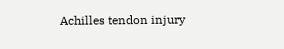Achilles tendon injury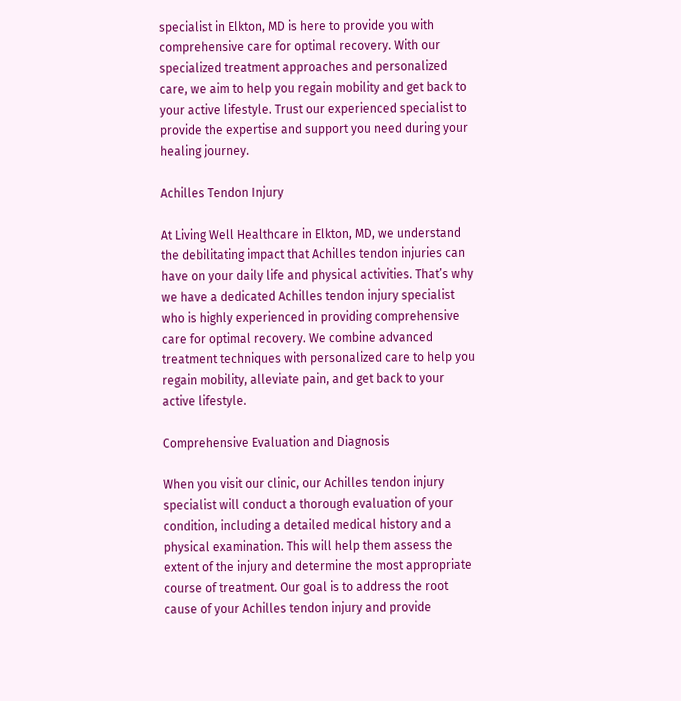specialist in Elkton, MD is here to provide you with comprehensive care for optimal recovery. With our specialized treatment approaches and personalized care, we aim to help you regain mobility and get back to your active lifestyle. Trust our experienced specialist to provide the expertise and support you need during your healing journey.

Achilles Tendon Injury

At Living Well Healthcare in Elkton, MD, we understand the debilitating impact that Achilles tendon injuries can have on your daily life and physical activities. That’s why we have a dedicated Achilles tendon injury specialist who is highly experienced in providing comprehensive care for optimal recovery. We combine advanced treatment techniques with personalized care to help you regain mobility, alleviate pain, and get back to your active lifestyle.

Comprehensive Evaluation and Diagnosis

When you visit our clinic, our Achilles tendon injury specialist will conduct a thorough evaluation of your condition, including a detailed medical history and a physical examination. This will help them assess the extent of the injury and determine the most appropriate course of treatment. Our goal is to address the root cause of your Achilles tendon injury and provide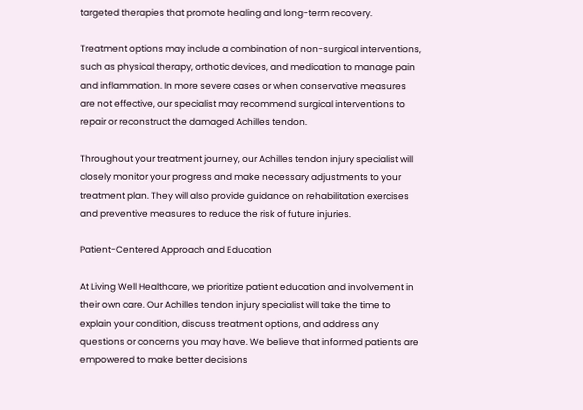targeted therapies that promote healing and long-term recovery.

Treatment options may include a combination of non-surgical interventions, such as physical therapy, orthotic devices, and medication to manage pain and inflammation. In more severe cases or when conservative measures are not effective, our specialist may recommend surgical interventions to repair or reconstruct the damaged Achilles tendon.

Throughout your treatment journey, our Achilles tendon injury specialist will closely monitor your progress and make necessary adjustments to your treatment plan. They will also provide guidance on rehabilitation exercises and preventive measures to reduce the risk of future injuries.

Patient-Centered Approach and Education

At Living Well Healthcare, we prioritize patient education and involvement in their own care. Our Achilles tendon injury specialist will take the time to explain your condition, discuss treatment options, and address any questions or concerns you may have. We believe that informed patients are empowered to make better decisions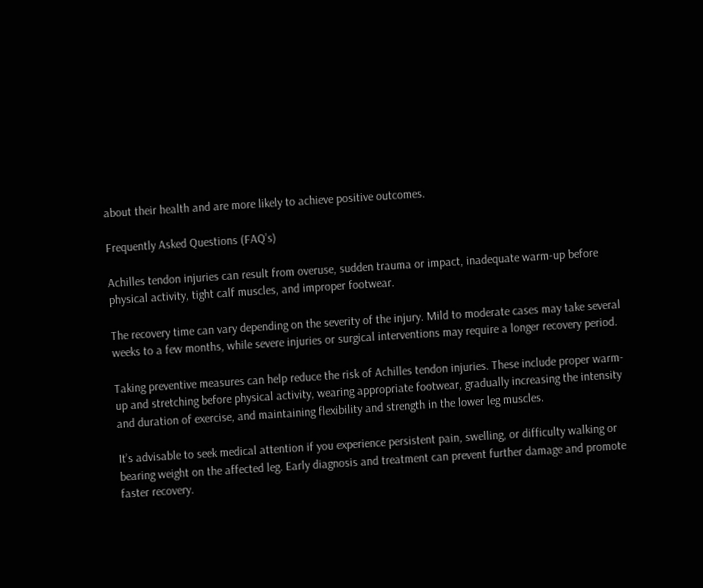about their health and are more likely to achieve positive outcomes.

Frequently Asked Questions (FAQ’s)

Achilles tendon injuries can result from overuse, sudden trauma or impact, inadequate warm-up before physical activity, tight calf muscles, and improper footwear.

The recovery time can vary depending on the severity of the injury. Mild to moderate cases may take several weeks to a few months, while severe injuries or surgical interventions may require a longer recovery period.

Taking preventive measures can help reduce the risk of Achilles tendon injuries. These include proper warm-up and stretching before physical activity, wearing appropriate footwear, gradually increasing the intensity and duration of exercise, and maintaining flexibility and strength in the lower leg muscles.

It’s advisable to seek medical attention if you experience persistent pain, swelling, or difficulty walking or bearing weight on the affected leg. Early diagnosis and treatment can prevent further damage and promote faster recovery.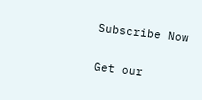Subscribe Now

Get our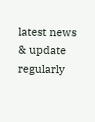latest news & update regularly